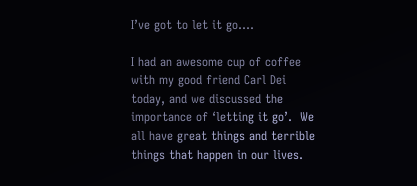I’ve got to let it go….

I had an awesome cup of coffee with my good friend Carl Dei today, and we discussed the importance of ‘letting it go’.  We all have great things and terrible things that happen in our lives.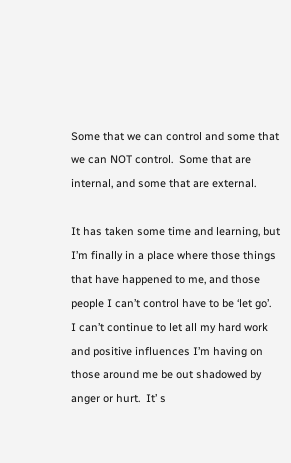Some that we can control and some that we can NOT control.  Some that are internal, and some that are external.

It has taken some time and learning, but I’m finally in a place where those things that have happened to me, and those people I can’t control have to be ‘let go’.  I can’t continue to let all my hard work and positive influences I’m having on those around me be out shadowed by anger or hurt.  It’ s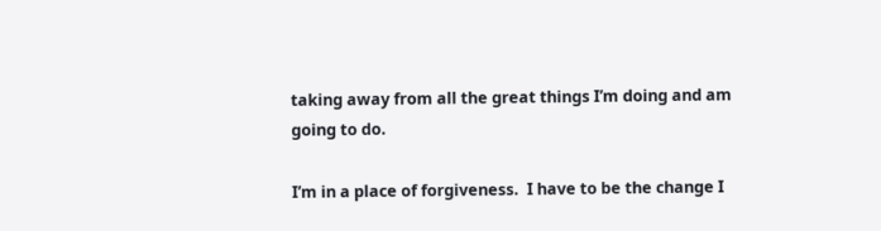taking away from all the great things I’m doing and am going to do.

I’m in a place of forgiveness.  I have to be the change I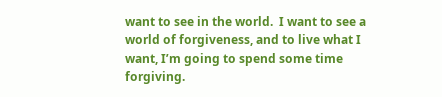want to see in the world.  I want to see a world of forgiveness, and to live what I want, I’m going to spend some time forgiving.